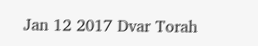Jan 12 2017 Dvar Torah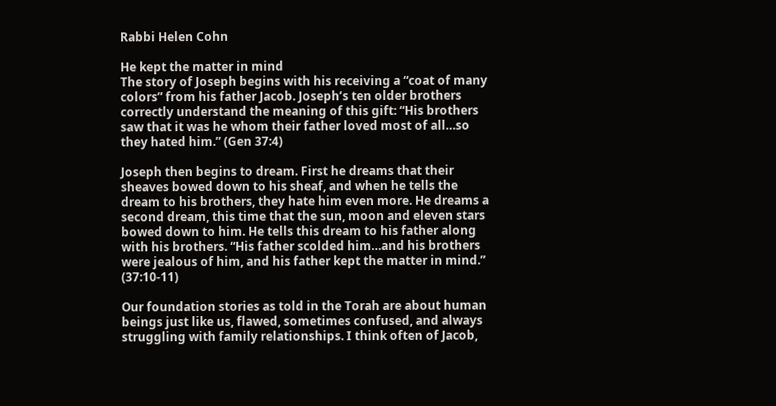Rabbi Helen Cohn

He kept the matter in mind
The story of Joseph begins with his receiving a “coat of many colors” from his father Jacob. Joseph’s ten older brothers correctly understand the meaning of this gift: “His brothers saw that it was he whom their father loved most of all…so they hated him.” (Gen 37:4)

Joseph then begins to dream. First he dreams that their sheaves bowed down to his sheaf, and when he tells the dream to his brothers, they hate him even more. He dreams a second dream, this time that the sun, moon and eleven stars bowed down to him. He tells this dream to his father along with his brothers. “His father scolded him…and his brothers were jealous of him, and his father kept the matter in mind.” (37:10-11)

Our foundation stories as told in the Torah are about human beings just like us, flawed, sometimes confused, and always struggling with family relationships. I think often of Jacob,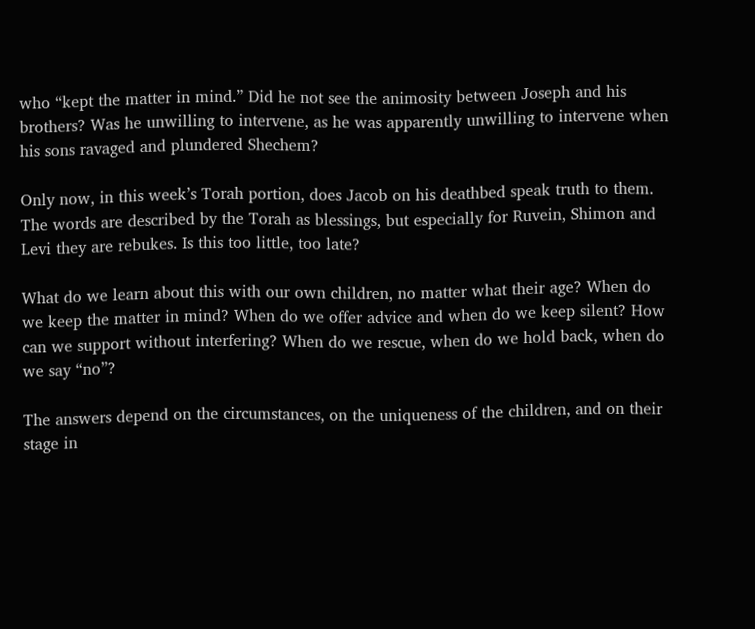who “kept the matter in mind.” Did he not see the animosity between Joseph and his brothers? Was he unwilling to intervene, as he was apparently unwilling to intervene when his sons ravaged and plundered Shechem?

Only now, in this week’s Torah portion, does Jacob on his deathbed speak truth to them. The words are described by the Torah as blessings, but especially for Ruvein, Shimon and Levi they are rebukes. Is this too little, too late?

What do we learn about this with our own children, no matter what their age? When do we keep the matter in mind? When do we offer advice and when do we keep silent? How can we support without interfering? When do we rescue, when do we hold back, when do we say “no”?

The answers depend on the circumstances, on the uniqueness of the children, and on their stage in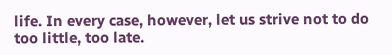life. In every case, however, let us strive not to do too little, too late.